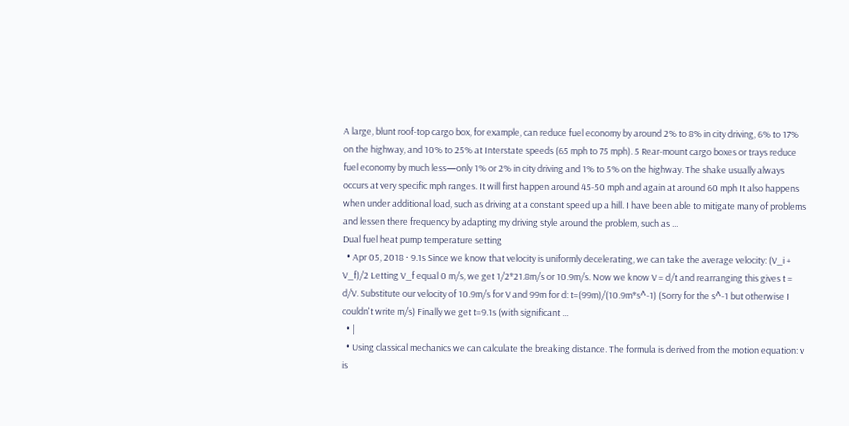A large, blunt roof-top cargo box, for example, can reduce fuel economy by around 2% to 8% in city driving, 6% to 17% on the highway, and 10% to 25% at Interstate speeds (65 mph to 75 mph). 5 Rear-mount cargo boxes or trays reduce fuel economy by much less—only 1% or 2% in city driving and 1% to 5% on the highway. The shake usually always occurs at very specific mph ranges. It will first happen around 45-50 mph and again at around 60 mph It also happens when under additional load, such as driving at a constant speed up a hill. I have been able to mitigate many of problems and lessen there frequency by adapting my driving style around the problem, such as ...
Dual fuel heat pump temperature setting
  • Apr 05, 2018 · 9.1s Since we know that velocity is uniformly decelerating, we can take the average velocity: (V_i + V_f)/2 Letting V_f equal 0 m/s, we get 1/2*21.8m/s or 10.9m/s. Now we know V = d/t and rearranging this gives t = d/V. Substitute our velocity of 10.9m/s for V and 99m for d: t=(99m)/(10.9m*s^-1) (Sorry for the s^-1 but otherwise I couldn't write m/s) Finally we get t=9.1s (with significant ...
  • |
  • Using classical mechanics we can calculate the breaking distance. The formula is derived from the motion equation: v is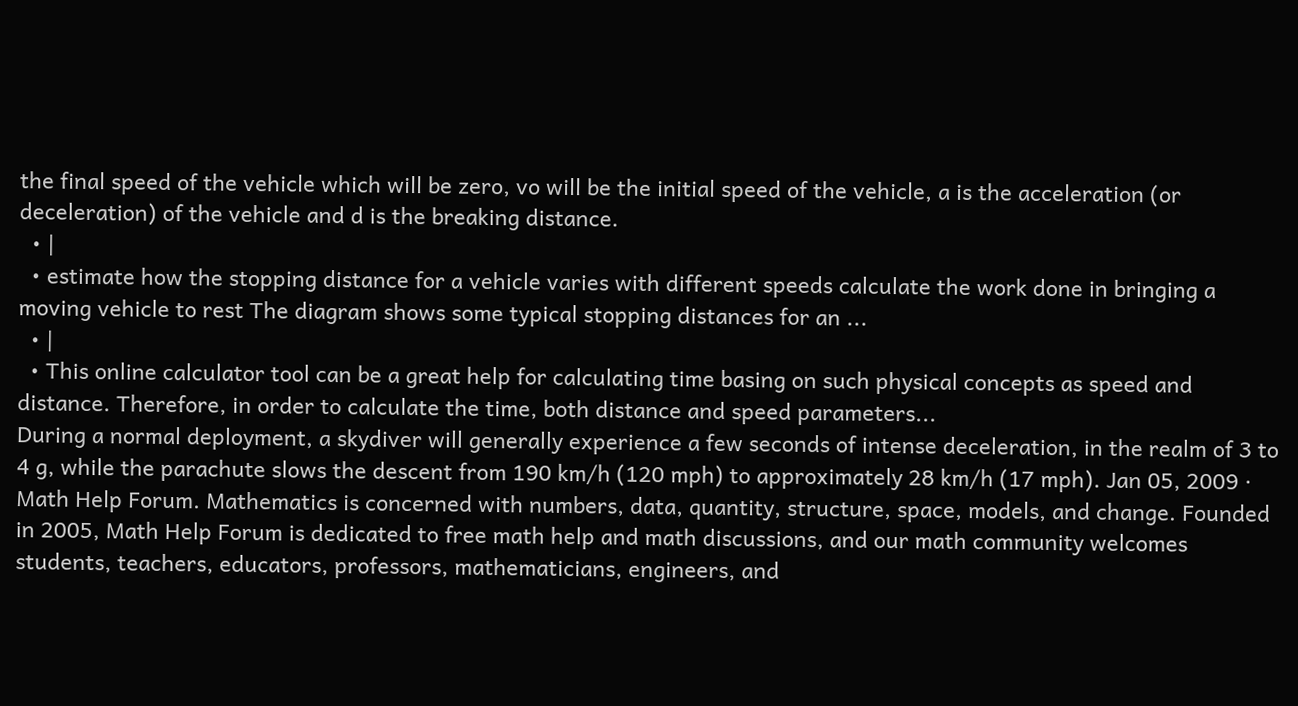the final speed of the vehicle which will be zero, vo will be the initial speed of the vehicle, a is the acceleration (or deceleration) of the vehicle and d is the breaking distance.
  • |
  • estimate how the stopping distance for a vehicle varies with different speeds calculate the work done in bringing a moving vehicle to rest The diagram shows some typical stopping distances for an ...
  • |
  • This online calculator tool can be a great help for calculating time basing on such physical concepts as speed and distance. Therefore, in order to calculate the time, both distance and speed parameters...
During a normal deployment, a skydiver will generally experience a few seconds of intense deceleration, in the realm of 3 to 4 g, while the parachute slows the descent from 190 km/h (120 mph) to approximately 28 km/h (17 mph). Jan 05, 2009 · Math Help Forum. Mathematics is concerned with numbers, data, quantity, structure, space, models, and change. Founded in 2005, Math Help Forum is dedicated to free math help and math discussions, and our math community welcomes students, teachers, educators, professors, mathematicians, engineers, and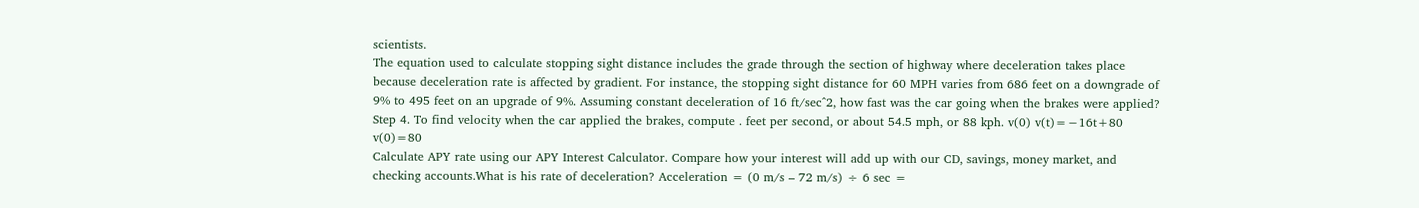scientists.
The equation used to calculate stopping sight distance includes the grade through the section of highway where deceleration takes place because deceleration rate is affected by gradient. For instance, the stopping sight distance for 60 MPH varies from 686 feet on a downgrade of 9% to 495 feet on an upgrade of 9%. Assuming constant deceleration of 16 ft/sec^2, how fast was the car going when the brakes were applied? Step 4. To find velocity when the car applied the brakes, compute . feet per second, or about 54.5 mph, or 88 kph. v(0) v(t)=−16t+80 v(0)=80
Calculate APY rate using our APY Interest Calculator. Compare how your interest will add up with our CD, savings, money market, and checking accounts.What is his rate of deceleration? Acceleration = (0 m/s – 72 m/s) ÷ 6 sec =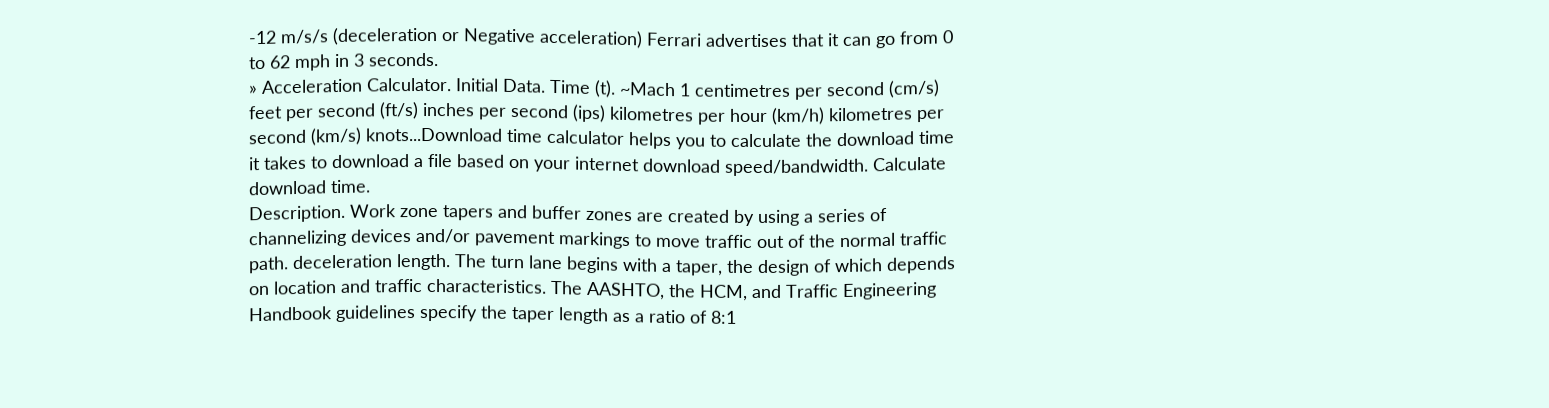-12 m/s/s (deceleration or Negative acceleration) Ferrari advertises that it can go from 0 to 62 mph in 3 seconds.
» Acceleration Calculator. Initial Data. Time (t). ~Mach 1 centimetres per second (cm/s) feet per second (ft/s) inches per second (ips) kilometres per hour (km/h) kilometres per second (km/s) knots...Download time calculator helps you to calculate the download time it takes to download a file based on your internet download speed/bandwidth. Calculate download time.
Description. Work zone tapers and buffer zones are created by using a series of channelizing devices and/or pavement markings to move traffic out of the normal traffic path. deceleration length. The turn lane begins with a taper, the design of which depends on location and traffic characteristics. The AASHTO, the HCM, and Traffic Engineering Handbook guidelines specify the taper length as a ratio of 8:1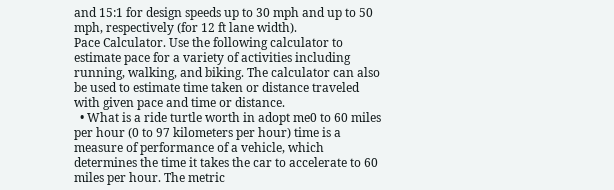and 15:1 for design speeds up to 30 mph and up to 50 mph, respectively (for 12 ft lane width).
Pace Calculator. Use the following calculator to estimate pace for a variety of activities including running, walking, and biking. The calculator can also be used to estimate time taken or distance traveled with given pace and time or distance.
  • What is a ride turtle worth in adopt me0 to 60 miles per hour (0 to 97 kilometers per hour) time is a measure of performance of a vehicle, which determines the time it takes the car to accelerate to 60 miles per hour. The metric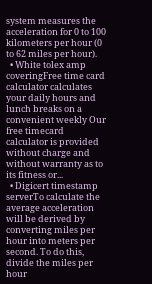system measures the acceleration for 0 to 100 kilometers per hour (0 to 62 miles per hour).
  • White tolex amp coveringFree time card calculator calculates your daily hours and lunch breaks on a convenient weekly Our free timecard calculator is provided without charge and without warranty as to its fitness or...
  • Digicert timestamp serverTo calculate the average acceleration will be derived by converting miles per hour into meters per second. To do this, divide the miles per hour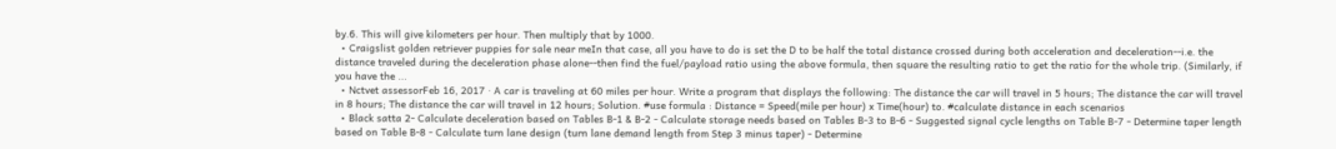by.6. This will give kilometers per hour. Then multiply that by 1000.
  • Craigslist golden retriever puppies for sale near meIn that case, all you have to do is set the D to be half the total distance crossed during both acceleration and deceleration--i.e. the distance traveled during the deceleration phase alone--then find the fuel/payload ratio using the above formula, then square the resulting ratio to get the ratio for the whole trip. (Similarly, if you have the ...
  • Nctvet assessorFeb 16, 2017 · A car is traveling at 60 miles per hour. Write a program that displays the following: The distance the car will travel in 5 hours; The distance the car will travel in 8 hours; The distance the car will travel in 12 hours; Solution. #use formula : Distance = Speed(mile per hour) x Time(hour) to. #calculate distance in each scenarios
  • Black satta 2- Calculate deceleration based on Tables B-1 & B-2 - Calculate storage needs based on Tables B-3 to B-6 - Suggested signal cycle lengths on Table B-7 - Determine taper length based on Table B-8 - Calculate turn lane design (turn lane demand length from Step 3 minus taper) - Determine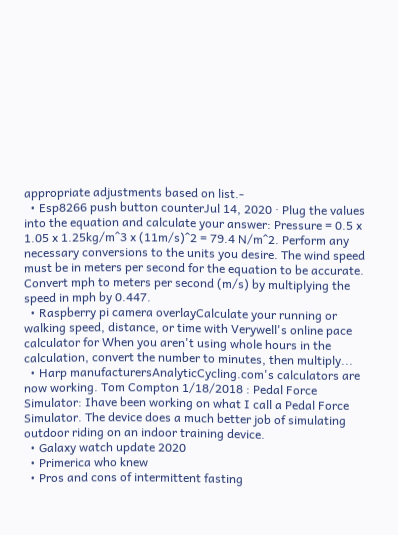appropriate adjustments based on list.-
  • Esp8266 push button counterJul 14, 2020 · Plug the values into the equation and calculate your answer: Pressure = 0.5 x 1.05 x 1.25kg/m^3 x (11m/s)^2 = 79.4 N/m^2. Perform any necessary conversions to the units you desire. The wind speed must be in meters per second for the equation to be accurate. Convert mph to meters per second (m/s) by multiplying the speed in mph by 0.447.
  • Raspberry pi camera overlayCalculate your running or walking speed, distance, or time with Verywell's online pace calculator for When you aren't using whole hours in the calculation, convert the number to minutes, then multiply...
  • Harp manufacturersAnalyticCycling.com's calculators are now working. Tom Compton 1/18/2018 : Pedal Force Simulator: Ihave been working on what I call a Pedal Force Simulator. The device does a much better job of simulating outdoor riding on an indoor training device.
  • Galaxy watch update 2020
  • Primerica who knew
  • Pros and cons of intermittent fasting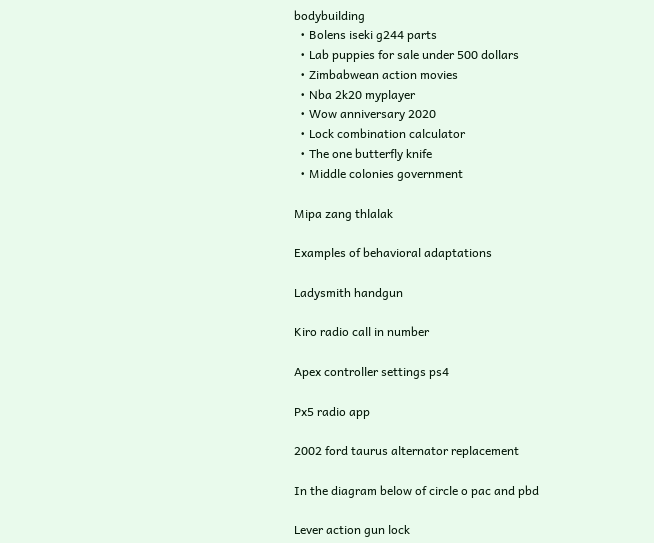bodybuilding
  • Bolens iseki g244 parts
  • Lab puppies for sale under 500 dollars
  • Zimbabwean action movies
  • Nba 2k20 myplayer
  • Wow anniversary 2020
  • Lock combination calculator
  • The one butterfly knife
  • Middle colonies government

Mipa zang thlalak

Examples of behavioral adaptations

Ladysmith handgun

Kiro radio call in number

Apex controller settings ps4

Px5 radio app

2002 ford taurus alternator replacement

In the diagram below of circle o pac and pbd

Lever action gun lock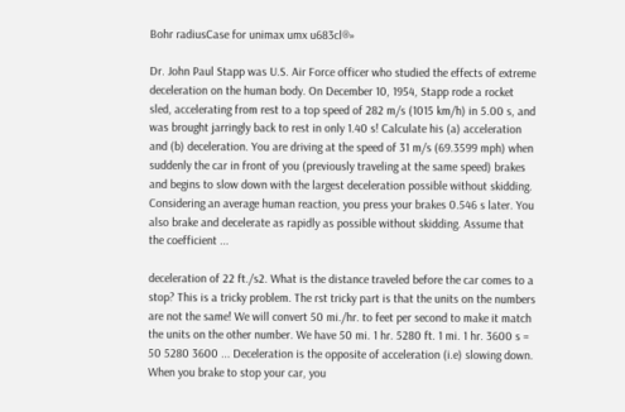Bohr radiusCase for unimax umx u683cl®»

Dr. John Paul Stapp was U.S. Air Force officer who studied the effects of extreme deceleration on the human body. On December 10, 1954, Stapp rode a rocket sled, accelerating from rest to a top speed of 282 m/s (1015 km/h) in 5.00 s, and was brought jarringly back to rest in only 1.40 s! Calculate his (a) acceleration and (b) deceleration. You are driving at the speed of 31 m/s (69.3599 mph) when suddenly the car in front of you (previously traveling at the same speed) brakes and begins to slow down with the largest deceleration possible without skidding. Considering an average human reaction, you press your brakes 0.546 s later. You also brake and decelerate as rapidly as possible without skidding. Assume that the coefficient ...

deceleration of 22 ft./s2. What is the distance traveled before the car comes to a stop? This is a tricky problem. The rst tricky part is that the units on the numbers are not the same! We will convert 50 mi./hr. to feet per second to make it match the units on the other number. We have 50 mi. 1 hr. 5280 ft. 1 mi. 1 hr. 3600 s = 50 5280 3600 ... Deceleration is the opposite of acceleration (i.e) slowing down. When you brake to stop your car, you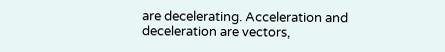are decelerating. Acceleration and deceleration are vectors,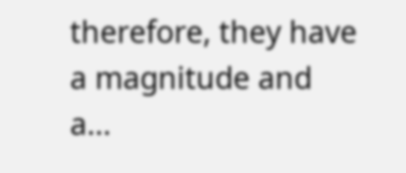therefore, they have a magnitude and a...